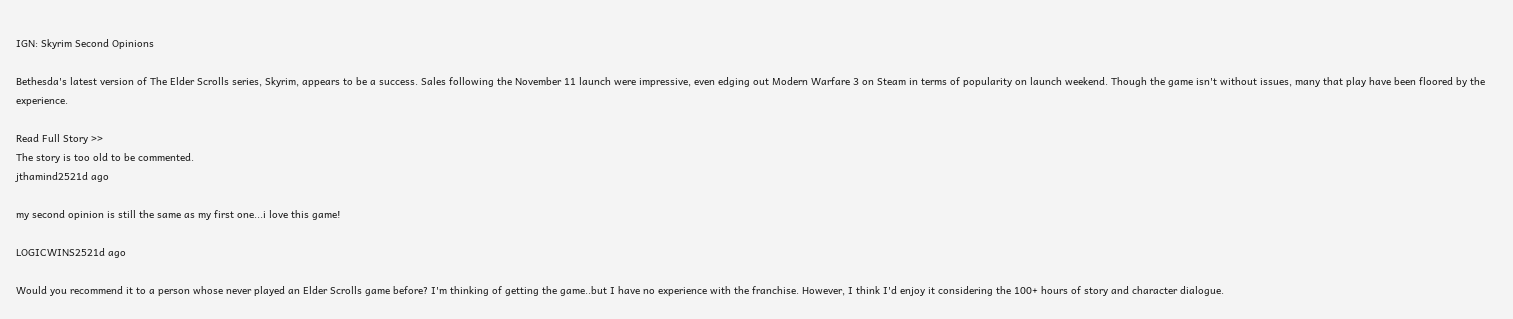IGN: Skyrim Second Opinions

Bethesda's latest version of The Elder Scrolls series, Skyrim, appears to be a success. Sales following the November 11 launch were impressive, even edging out Modern Warfare 3 on Steam in terms of popularity on launch weekend. Though the game isn't without issues, many that play have been floored by the experience.

Read Full Story >>
The story is too old to be commented.
jthamind2521d ago

my second opinion is still the same as my first one...i love this game!

LOGICWINS2521d ago

Would you recommend it to a person whose never played an Elder Scrolls game before? I'm thinking of getting the game..but I have no experience with the franchise. However, I think I'd enjoy it considering the 100+ hours of story and character dialogue.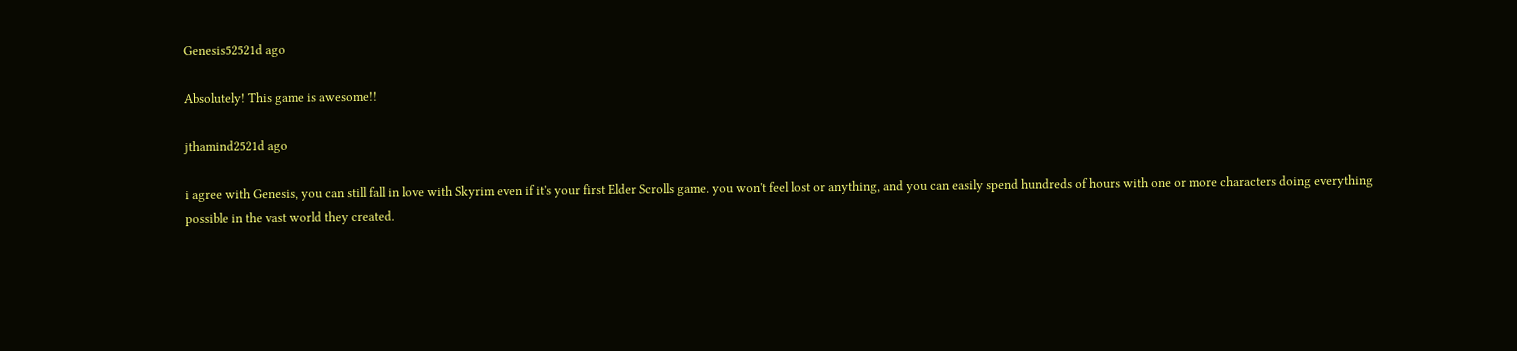Genesis52521d ago

Absolutely! This game is awesome!!

jthamind2521d ago

i agree with Genesis, you can still fall in love with Skyrim even if it's your first Elder Scrolls game. you won't feel lost or anything, and you can easily spend hundreds of hours with one or more characters doing everything possible in the vast world they created.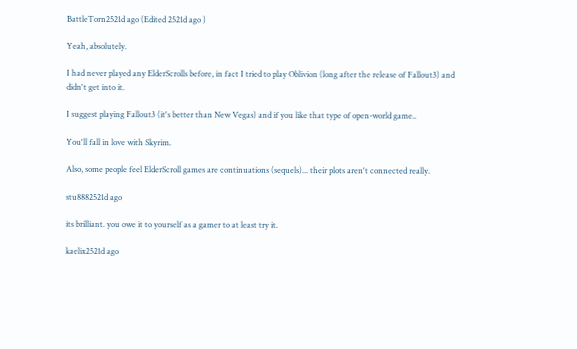BattleTorn2521d ago (Edited 2521d ago )

Yeah, absolutely.

I had never played any ElderScrolls before, in fact I tried to play Oblivion (long after the release of Fallout3) and didn't get into it.

I suggest playing Fallout3 (it's better than New Vegas) and if you like that type of open-world game..

You'll fall in love with Skyrim.

Also, some people feel ElderScroll games are continuations (sequels)... their plots aren't connected really.

stu8882521d ago

its brilliant. you owe it to yourself as a gamer to at least try it.

kaelix2521d ago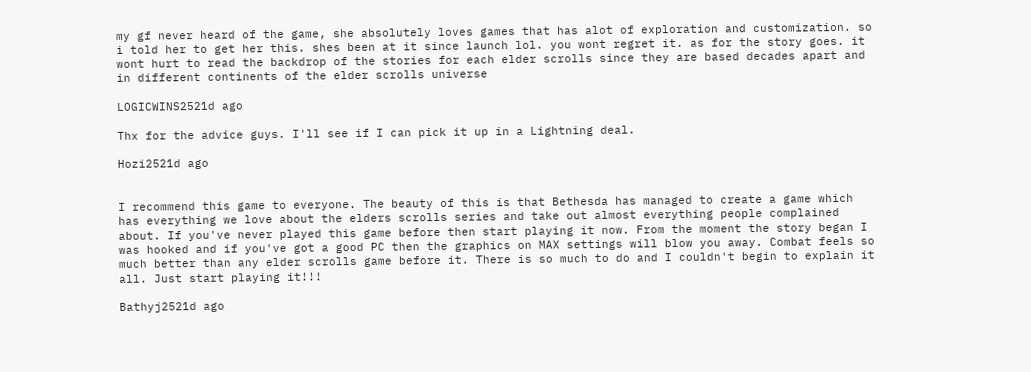my gf never heard of the game, she absolutely loves games that has alot of exploration and customization. so i told her to get her this. shes been at it since launch lol. you wont regret it. as for the story goes. it wont hurt to read the backdrop of the stories for each elder scrolls since they are based decades apart and in different continents of the elder scrolls universe

LOGICWINS2521d ago

Thx for the advice guys. I'll see if I can pick it up in a Lightning deal.

Hozi2521d ago


I recommend this game to everyone. The beauty of this is that Bethesda has managed to create a game which has everything we love about the elders scrolls series and take out almost everything people complained about. If you've never played this game before then start playing it now. From the moment the story began I was hooked and if you've got a good PC then the graphics on MAX settings will blow you away. Combat feels so much better than any elder scrolls game before it. There is so much to do and I couldn't begin to explain it all. Just start playing it!!!

Bathyj2521d ago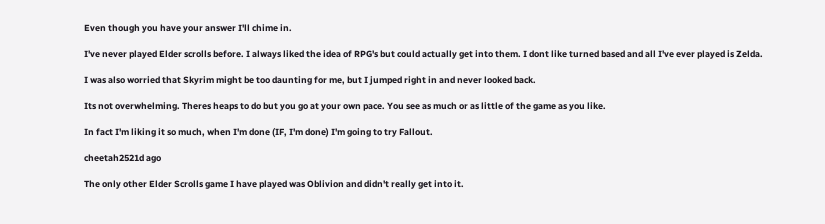Even though you have your answer I'll chime in.

I've never played Elder scrolls before. I always liked the idea of RPG's but could actually get into them. I dont like turned based and all I've ever played is Zelda.

I was also worried that Skyrim might be too daunting for me, but I jumped right in and never looked back.

Its not overwhelming. Theres heaps to do but you go at your own pace. You see as much or as little of the game as you like.

In fact I'm liking it so much, when I'm done (IF, I'm done) I'm going to try Fallout.

cheetah2521d ago

The only other Elder Scrolls game I have played was Oblivion and didn't really get into it.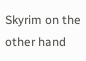Skyrim on the other hand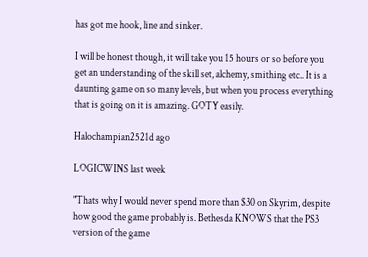has got me hook, line and sinker.

I will be honest though, it will take you 15 hours or so before you get an understanding of the skill set, alchemy, smithing etc.. It is a daunting game on so many levels, but when you process everything that is going on it is amazing. GOTY easily.

Halochampian2521d ago

LOGICWINS last week

"Thats why I would never spend more than $30 on Skyrim, despite how good the game probably is. Bethesda KNOWS that the PS3 version of the game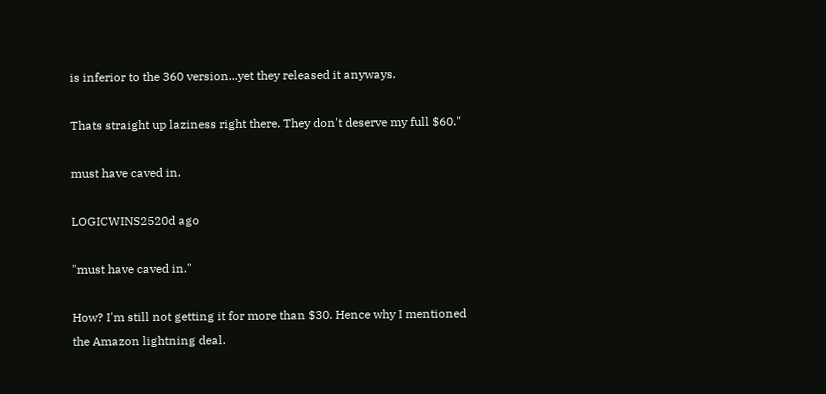is inferior to the 360 version...yet they released it anyways.

Thats straight up laziness right there. They don't deserve my full $60."

must have caved in.

LOGICWINS2520d ago

"must have caved in."

How? I'm still not getting it for more than $30. Hence why I mentioned the Amazon lightning deal.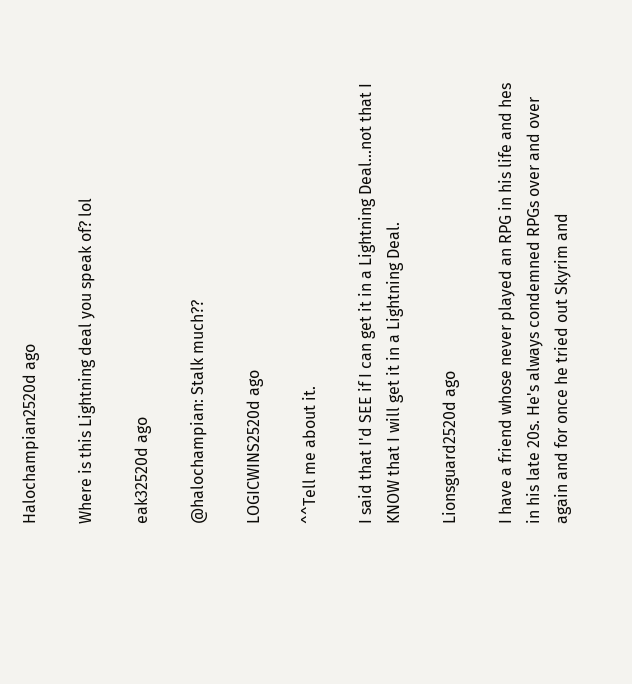Halochampian2520d ago

Where is this Lightning deal you speak of? lol

eak32520d ago

@halochampian: Stalk much??

LOGICWINS2520d ago

^^Tell me about it.

I said that I'd SEE if I can get it in a Lightning Deal...not that I KNOW that I will get it in a Lightning Deal.

Lionsguard2520d ago

I have a friend whose never played an RPG in his life and hes in his late 20s. He's always condemned RPGs over and over again and for once he tried out Skyrim and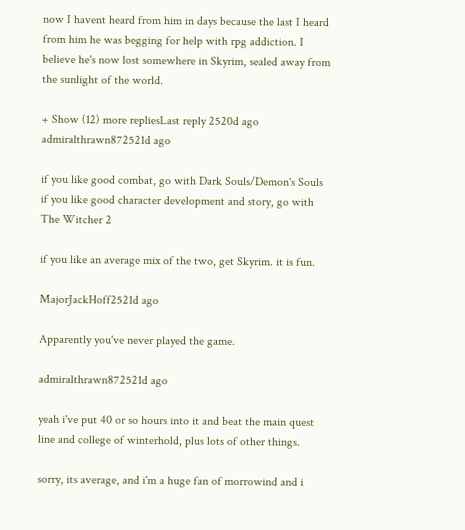now I havent heard from him in days because the last I heard from him he was begging for help with rpg addiction. I believe he's now lost somewhere in Skyrim, sealed away from the sunlight of the world.

+ Show (12) more repliesLast reply 2520d ago
admiralthrawn872521d ago

if you like good combat, go with Dark Souls/Demon's Souls
if you like good character development and story, go with The Witcher 2

if you like an average mix of the two, get Skyrim. it is fun.

MajorJackHoff2521d ago

Apparently you've never played the game.

admiralthrawn872521d ago

yeah i've put 40 or so hours into it and beat the main quest line and college of winterhold, plus lots of other things.

sorry, its average, and i'm a huge fan of morrowind and i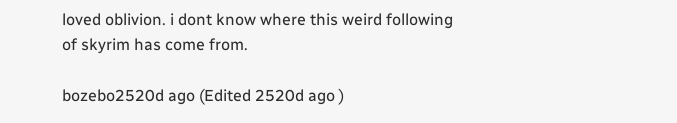loved oblivion. i dont know where this weird following of skyrim has come from.

bozebo2520d ago (Edited 2520d ago )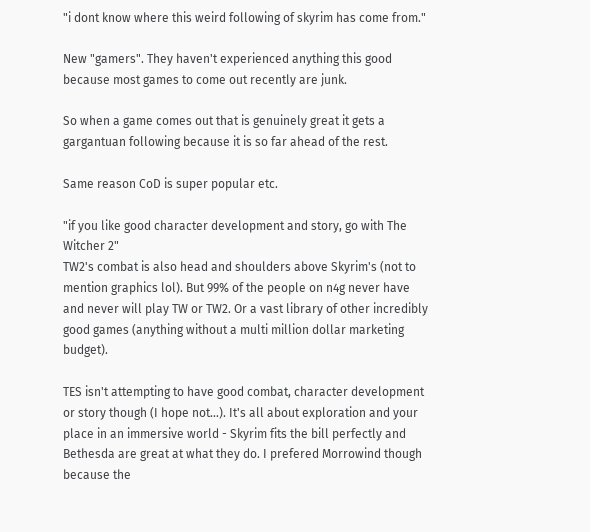"i dont know where this weird following of skyrim has come from."

New "gamers". They haven't experienced anything this good because most games to come out recently are junk.

So when a game comes out that is genuinely great it gets a gargantuan following because it is so far ahead of the rest.

Same reason CoD is super popular etc.

"if you like good character development and story, go with The Witcher 2"
TW2's combat is also head and shoulders above Skyrim's (not to mention graphics lol). But 99% of the people on n4g never have and never will play TW or TW2. Or a vast library of other incredibly good games (anything without a multi million dollar marketing budget).

TES isn't attempting to have good combat, character development or story though (I hope not...). It's all about exploration and your place in an immersive world - Skyrim fits the bill perfectly and Bethesda are great at what they do. I prefered Morrowind though because the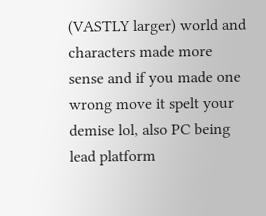(VASTLY larger) world and characters made more sense and if you made one wrong move it spelt your demise lol, also PC being lead platform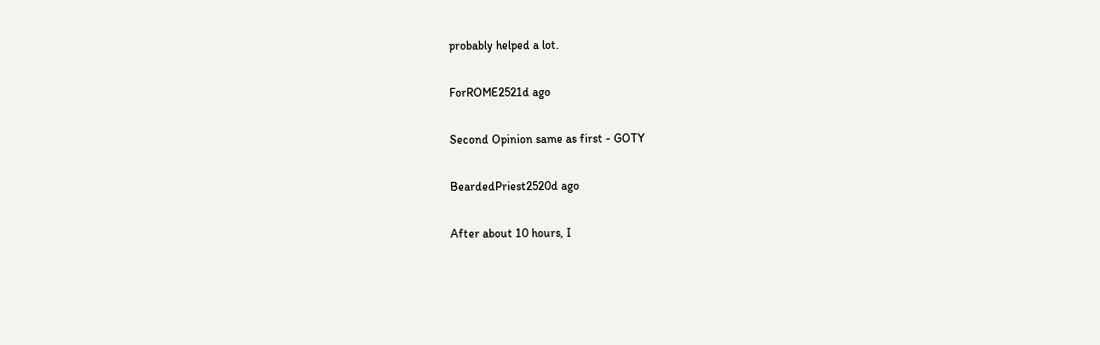probably helped a lot.

ForROME2521d ago

Second Opinion same as first - GOTY

BeardedPriest2520d ago

After about 10 hours, I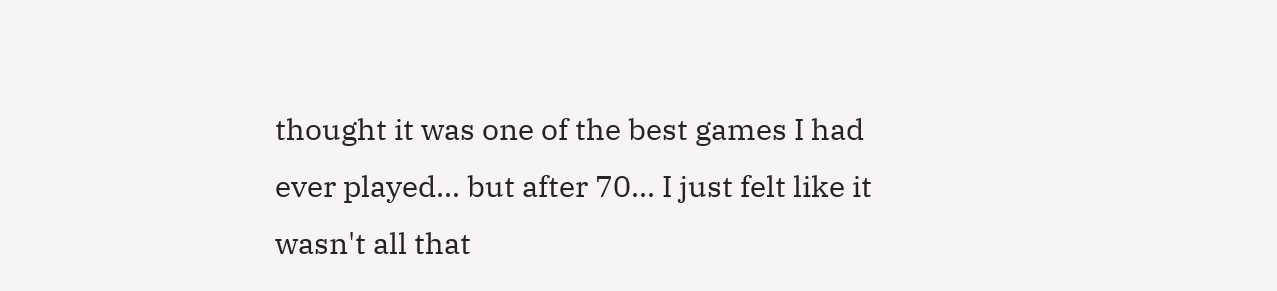thought it was one of the best games I had ever played... but after 70... I just felt like it wasn't all that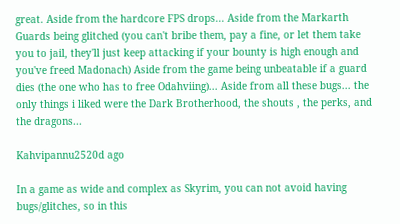great. Aside from the hardcore FPS drops... Aside from the Markarth Guards being glitched (you can't bribe them, pay a fine, or let them take you to jail, they'll just keep attacking if your bounty is high enough and you've freed Madonach) Aside from the game being unbeatable if a guard dies (the one who has to free Odahviing)... Aside from all these bugs... the only things i liked were the Dark Brotherhood, the shouts , the perks, and the dragons...

Kahvipannu2520d ago

In a game as wide and complex as Skyrim, you can not avoid having bugs/glitches, so in this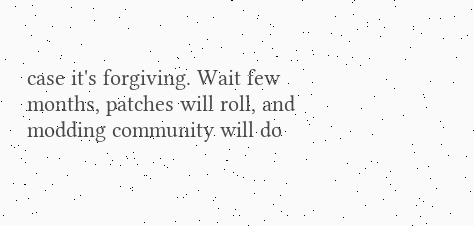case it's forgiving. Wait few months, patches will roll, and modding community will do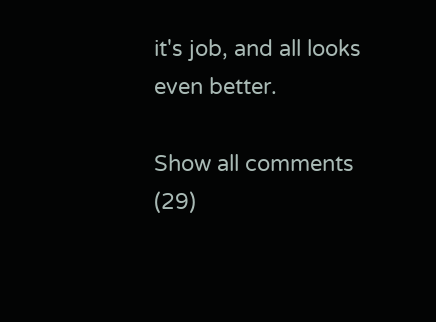it's job, and all looks even better.

Show all comments (29)